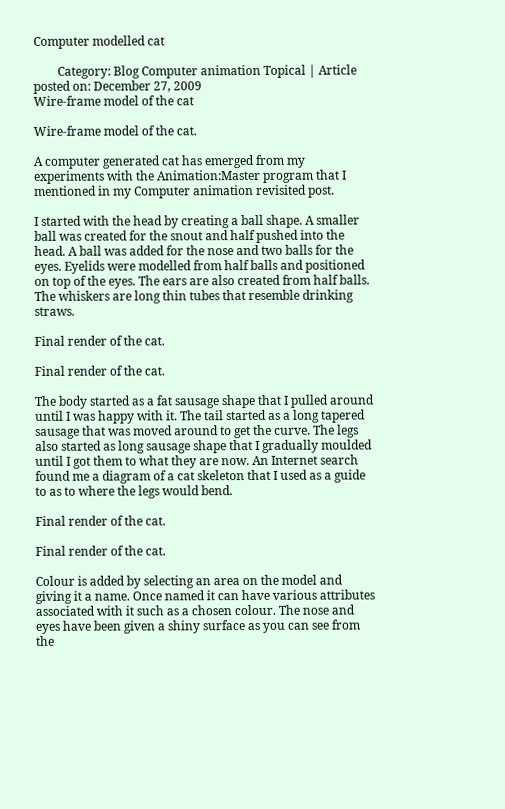Computer modelled cat

        Category: Blog Computer animation Topical | Article posted on: December 27, 2009
Wire-frame model of the cat

Wire-frame model of the cat.

A computer generated cat has emerged from my experiments with the Animation:Master program that I mentioned in my Computer animation revisited post.

I started with the head by creating a ball shape. A smaller ball was created for the snout and half pushed into the head. A ball was added for the nose and two balls for the eyes. Eyelids were modelled from half balls and positioned on top of the eyes. The ears are also created from half balls. The whiskers are long thin tubes that resemble drinking straws.

Final render of the cat.

Final render of the cat.

The body started as a fat sausage shape that I pulled around until I was happy with it. The tail started as a long tapered sausage that was moved around to get the curve. The legs also started as long sausage shape that I gradually moulded until I got them to what they are now. An Internet search found me a diagram of a cat skeleton that I used as a guide to as to where the legs would bend.

Final render of the cat.

Final render of the cat.

Colour is added by selecting an area on the model and giving it a name. Once named it can have various attributes associated with it such as a chosen colour. The nose and eyes have been given a shiny surface as you can see from the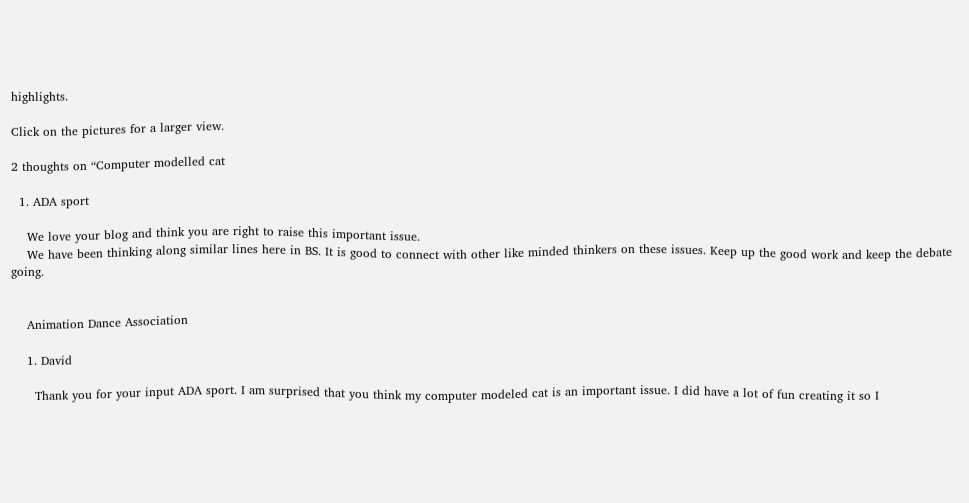highlights.

Click on the pictures for a larger view.

2 thoughts on “Computer modelled cat

  1. ADA sport

    We love your blog and think you are right to raise this important issue.
    We have been thinking along similar lines here in BS. It is good to connect with other like minded thinkers on these issues. Keep up the good work and keep the debate going.


    Animation Dance Association

    1. David

      Thank you for your input ADA sport. I am surprised that you think my computer modeled cat is an important issue. I did have a lot of fun creating it so I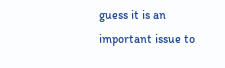guess it is an important issue to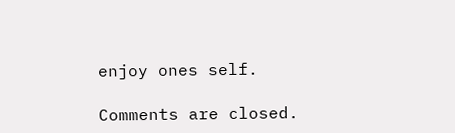enjoy ones self.

Comments are closed.